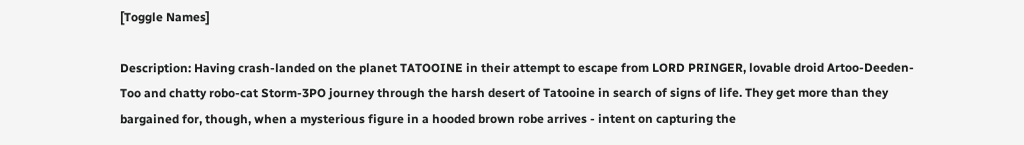[Toggle Names]

Description: Having crash-landed on the planet TATOOINE in their attempt to escape from LORD PRINGER, lovable droid Artoo-Deeden-Too and chatty robo-cat Storm-3PO journey through the harsh desert of Tatooine in search of signs of life. They get more than they bargained for, though, when a mysterious figure in a hooded brown robe arrives - intent on capturing the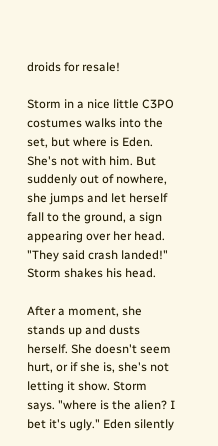droids for resale!

Storm in a nice little C3PO costumes walks into the set, but where is Eden. She's not with him. But suddenly out of nowhere, she jumps and let herself fall to the ground, a sign appearing over her head. "They said crash landed!" Storm shakes his head.

After a moment, she stands up and dusts herself. She doesn't seem hurt, or if she is, she's not letting it show. Storm says. "where is the alien? I bet it's ugly." Eden silently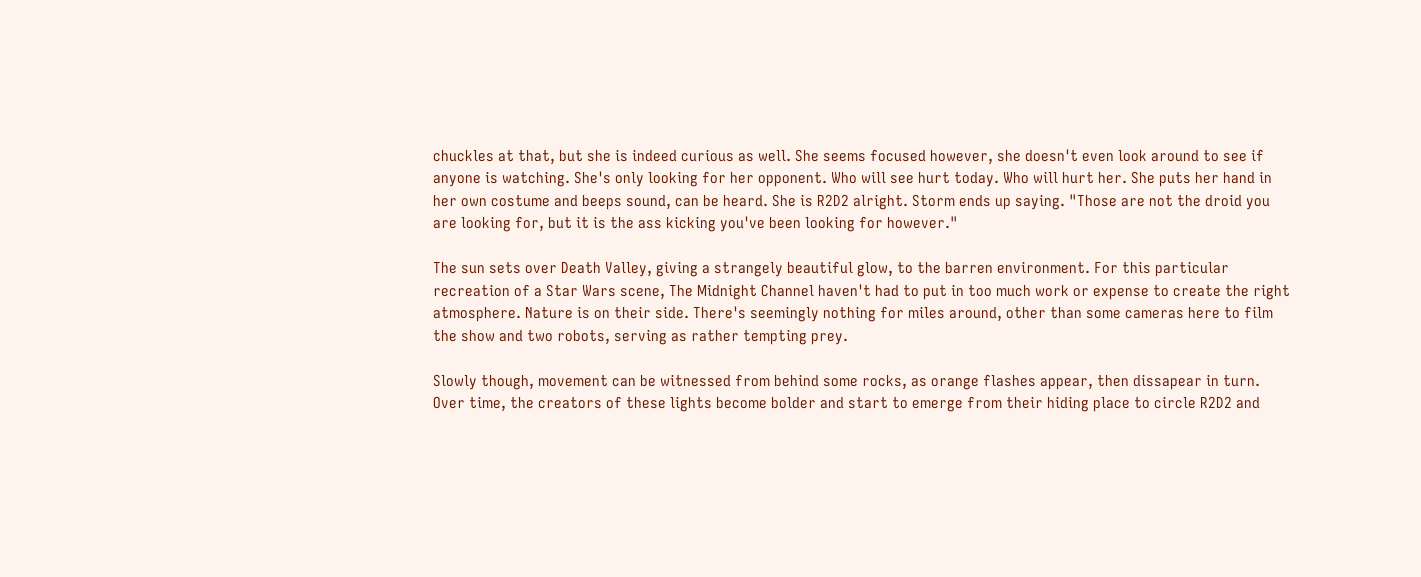chuckles at that, but she is indeed curious as well. She seems focused however, she doesn't even look around to see if anyone is watching. She's only looking for her opponent. Who will see hurt today. Who will hurt her. She puts her hand in her own costume and beeps sound, can be heard. She is R2D2 alright. Storm ends up saying. "Those are not the droid you are looking for, but it is the ass kicking you've been looking for however."

The sun sets over Death Valley, giving a strangely beautiful glow, to the barren environment. For this particular recreation of a Star Wars scene, The Midnight Channel haven't had to put in too much work or expense to create the right atmosphere. Nature is on their side. There's seemingly nothing for miles around, other than some cameras here to film the show and two robots, serving as rather tempting prey.

Slowly though, movement can be witnessed from behind some rocks, as orange flashes appear, then dissapear in turn. Over time, the creators of these lights become bolder and start to emerge from their hiding place to circle R2D2 and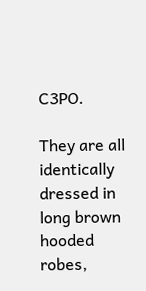C3PO.

They are all identically dressed in long brown hooded robes,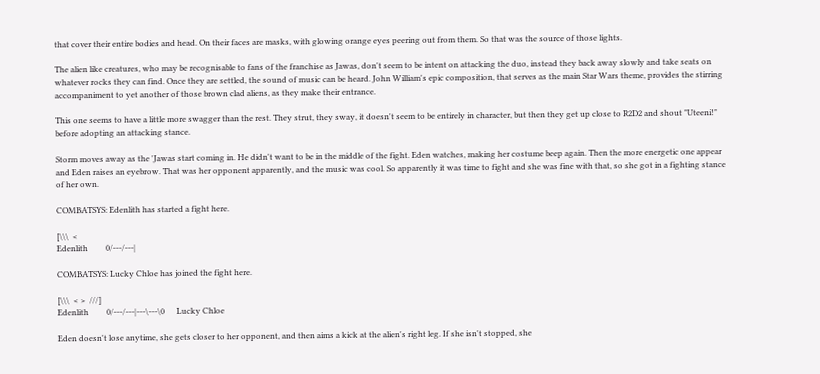that cover their entire bodies and head. On their faces are masks, with glowing orange eyes peering out from them. So that was the source of those lights.

The alien like creatures, who may be recognisable to fans of the franchise as Jawas, don't seem to be intent on attacking the duo, instead they back away slowly and take seats on whatever rocks they can find. Once they are settled, the sound of music can be heard. John William's epic composition, that serves as the main Star Wars theme, provides the stirring accompaniment to yet another of those brown clad aliens, as they make their entrance.

This one seems to have a little more swagger than the rest. They strut, they sway, it doesn't seem to be entirely in character, but then they get up close to R2D2 and shout "Uteeni!" before adopting an attacking stance.

Storm moves away as the 'Jawas start coming in. He didn't want to be in the middle of the fight. Eden watches, making her costume beep again. Then the more energetic one appear and Eden raises an eyebrow. That was her opponent apparently, and the music was cool. So apparently it was time to fight and she was fine with that, so she got in a fighting stance of her own.

COMBATSYS: Edenlith has started a fight here.

[\\\  <
Edenlith         0/---/---|

COMBATSYS: Lucky Chloe has joined the fight here.

[\\\  < >  ///]
Edenlith         0/---/---|---\---\0      Lucky Chloe

Eden doesn't lose anytime, she gets closer to her opponent, and then aims a kick at the alien's right leg. If she isn't stopped, she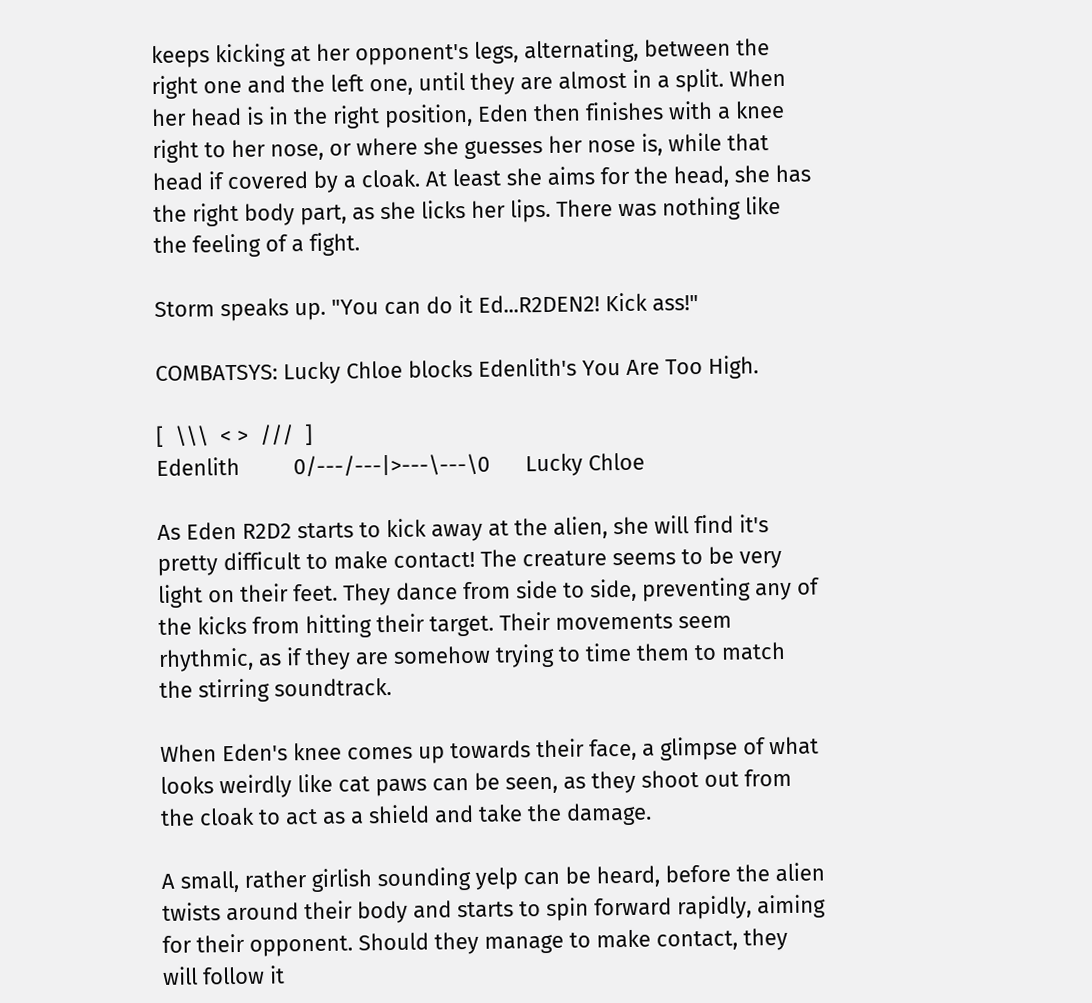keeps kicking at her opponent's legs, alternating, between the right one and the left one, until they are almost in a split. When her head is in the right position, Eden then finishes with a knee right to her nose, or where she guesses her nose is, while that head if covered by a cloak. At least she aims for the head, she has the right body part, as she licks her lips. There was nothing like the feeling of a fight.

Storm speaks up. "You can do it Ed...R2DEN2! Kick ass!"

COMBATSYS: Lucky Chloe blocks Edenlith's You Are Too High.

[  \\\  < >  ///  ]
Edenlith         0/---/---|>---\---\0      Lucky Chloe

As Eden R2D2 starts to kick away at the alien, she will find it's pretty difficult to make contact! The creature seems to be very light on their feet. They dance from side to side, preventing any of the kicks from hitting their target. Their movements seem rhythmic, as if they are somehow trying to time them to match the stirring soundtrack.

When Eden's knee comes up towards their face, a glimpse of what looks weirdly like cat paws can be seen, as they shoot out from the cloak to act as a shield and take the damage.

A small, rather girlish sounding yelp can be heard, before the alien twists around their body and starts to spin forward rapidly, aiming for their opponent. Should they manage to make contact, they will follow it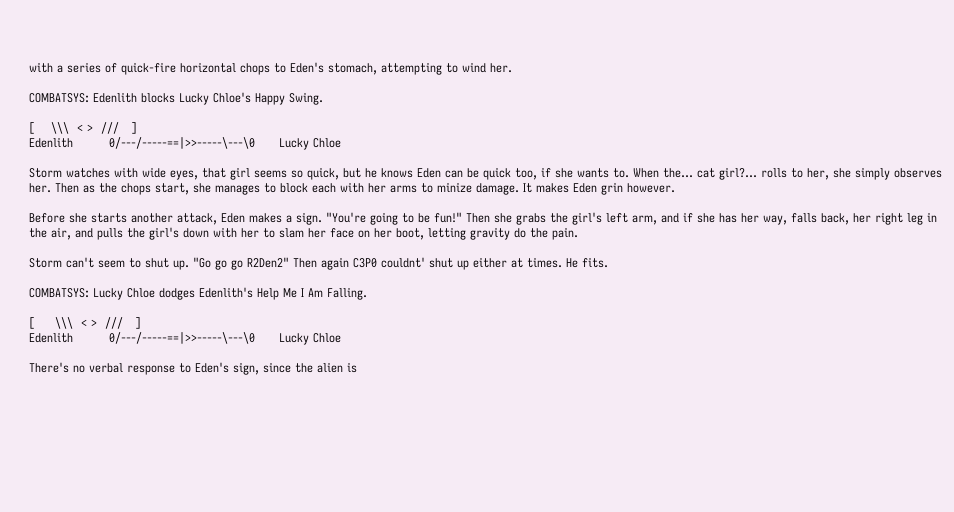with a series of quick-fire horizontal chops to Eden's stomach, attempting to wind her.

COMBATSYS: Edenlith blocks Lucky Chloe's Happy Swing.

[    \\\  < >  ///   ]
Edenlith         0/---/-----==|>>-----\---\0      Lucky Chloe

Storm watches with wide eyes, that girl seems so quick, but he knows Eden can be quick too, if she wants to. When the... cat girl?... rolls to her, she simply observes her. Then as the chops start, she manages to block each with her arms to minize damage. It makes Eden grin however.

Before she starts another attack, Eden makes a sign. "You're going to be fun!" Then she grabs the girl's left arm, and if she has her way, falls back, her right leg in the air, and pulls the girl's down with her to slam her face on her boot, letting gravity do the pain.

Storm can't seem to shut up. "Go go go R2Den2" Then again C3P0 couldnt' shut up either at times. He fits.

COMBATSYS: Lucky Chloe dodges Edenlith's Help Me I Am Falling.

[     \\\  < >  ///   ]
Edenlith         0/---/-----==|>>-----\---\0      Lucky Chloe

There's no verbal response to Eden's sign, since the alien is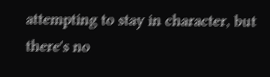attempting to stay in character, but there's no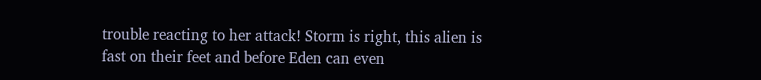trouble reacting to her attack! Storm is right, this alien is fast on their feet and before Eden can even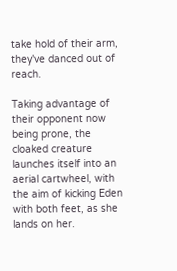take hold of their arm, they've danced out of reach.

Taking advantage of their opponent now being prone, the cloaked creature launches itself into an aerial cartwheel, with the aim of kicking Eden with both feet, as she lands on her.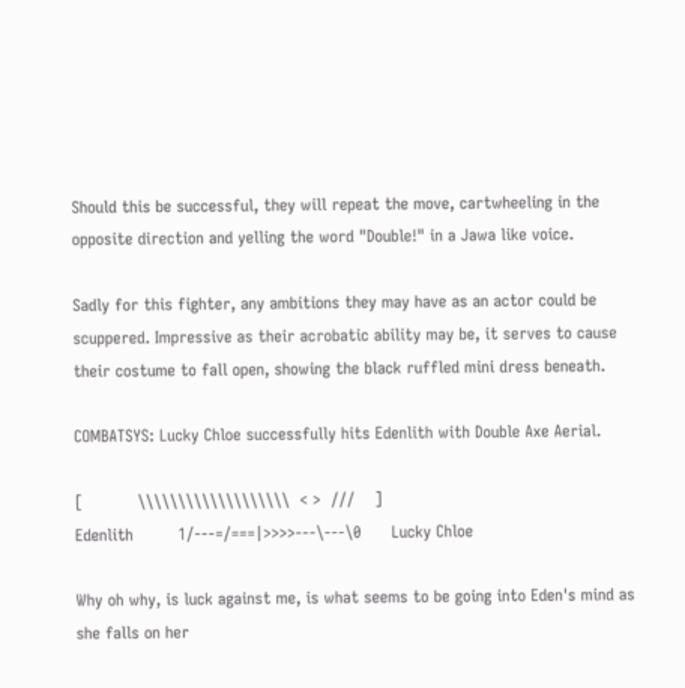Should this be successful, they will repeat the move, cartwheeling in the opposite direction and yelling the word "Double!" in a Jawa like voice.

Sadly for this fighter, any ambitions they may have as an actor could be scuppered. Impressive as their acrobatic ability may be, it serves to cause their costume to fall open, showing the black ruffled mini dress beneath.

COMBATSYS: Lucky Chloe successfully hits Edenlith with Double Axe Aerial.

[           \\\\\\\\\\\\\\\\\\\  < >  ///    ]
Edenlith         1/---=/===|>>>>---\---\0      Lucky Chloe

Why oh why, is luck against me, is what seems to be going into Eden's mind as she falls on her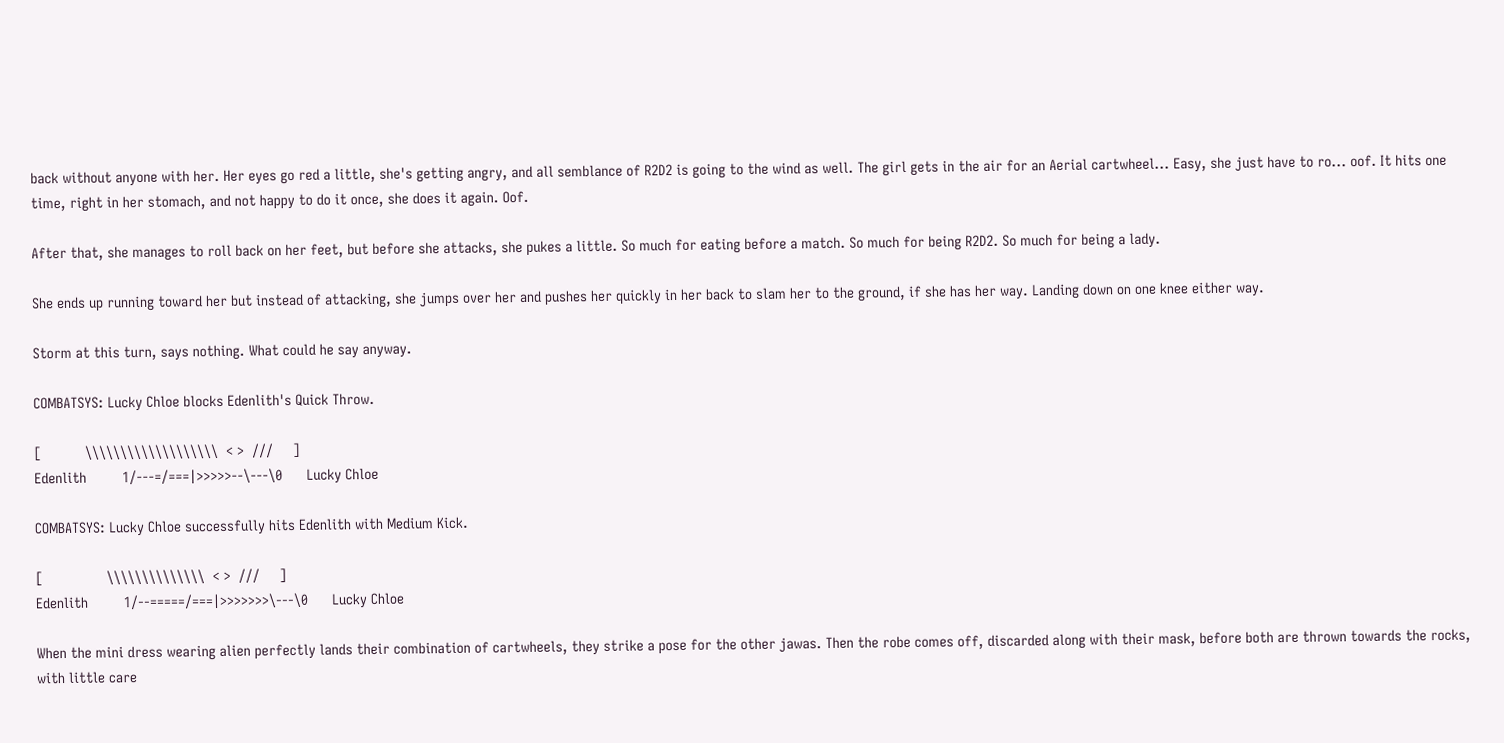back without anyone with her. Her eyes go red a little, she's getting angry, and all semblance of R2D2 is going to the wind as well. The girl gets in the air for an Aerial cartwheel... Easy, she just have to ro... oof. It hits one time, right in her stomach, and not happy to do it once, she does it again. Oof.

After that, she manages to roll back on her feet, but before she attacks, she pukes a little. So much for eating before a match. So much for being R2D2. So much for being a lady.

She ends up running toward her but instead of attacking, she jumps over her and pushes her quickly in her back to slam her to the ground, if she has her way. Landing down on one knee either way.

Storm at this turn, says nothing. What could he say anyway.

COMBATSYS: Lucky Chloe blocks Edenlith's Quick Throw.

[           \\\\\\\\\\\\\\\\\\\  < >  ///     ]
Edenlith         1/---=/===|>>>>>--\---\0      Lucky Chloe

COMBATSYS: Lucky Chloe successfully hits Edenlith with Medium Kick.

[                \\\\\\\\\\\\\\  < >  ///     ]
Edenlith         1/--=====/===|>>>>>>>\---\0      Lucky Chloe

When the mini dress wearing alien perfectly lands their combination of cartwheels, they strike a pose for the other jawas. Then the robe comes off, discarded along with their mask, before both are thrown towards the rocks, with little care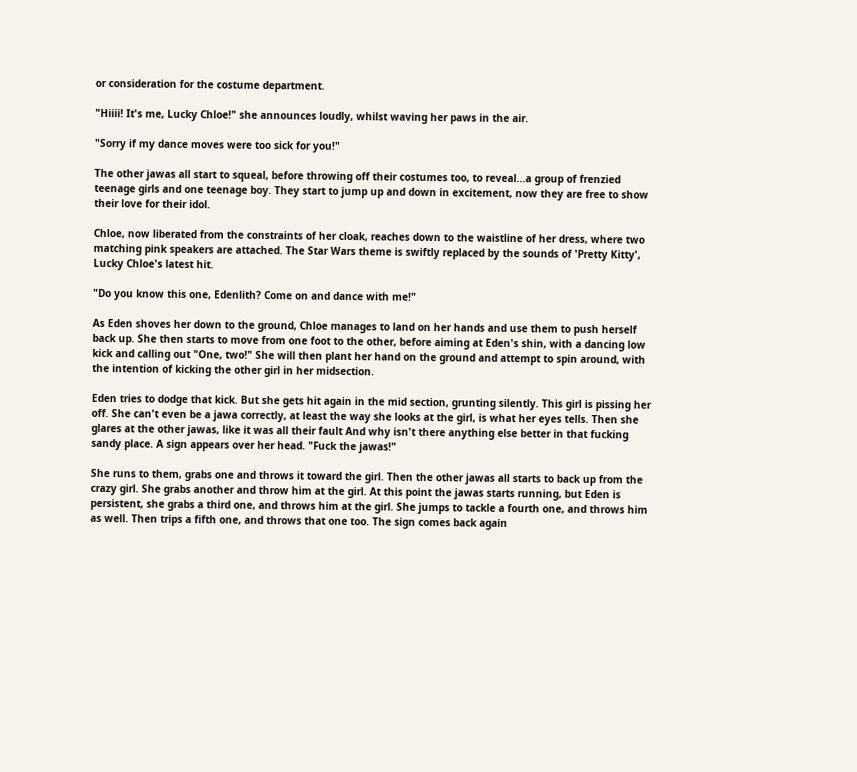or consideration for the costume department.

"Hiiii! It's me, Lucky Chloe!" she announces loudly, whilst waving her paws in the air.

"Sorry if my dance moves were too sick for you!"

The other jawas all start to squeal, before throwing off their costumes too, to reveal...a group of frenzied teenage girls and one teenage boy. They start to jump up and down in excitement, now they are free to show their love for their idol.

Chloe, now liberated from the constraints of her cloak, reaches down to the waistline of her dress, where two matching pink speakers are attached. The Star Wars theme is swiftly replaced by the sounds of 'Pretty Kitty', Lucky Chloe's latest hit.

"Do you know this one, Edenlith? Come on and dance with me!"

As Eden shoves her down to the ground, Chloe manages to land on her hands and use them to push herself back up. She then starts to move from one foot to the other, before aiming at Eden's shin, with a dancing low kick and calling out "One, two!" She will then plant her hand on the ground and attempt to spin around, with the intention of kicking the other girl in her midsection.

Eden tries to dodge that kick. But she gets hit again in the mid section, grunting silently. This girl is pissing her off. She can't even be a jawa correctly, at least the way she looks at the girl, is what her eyes tells. Then she glares at the other jawas, like it was all their fault And why isn't there anything else better in that fucking sandy place. A sign appears over her head. "Fuck the jawas!"

She runs to them, grabs one and throws it toward the girl. Then the other jawas all starts to back up from the crazy girl. She grabs another and throw him at the girl. At this point the jawas starts running, but Eden is persistent, she grabs a third one, and throws him at the girl. She jumps to tackle a fourth one, and throws him as well. Then trips a fifth one, and throws that one too. The sign comes back again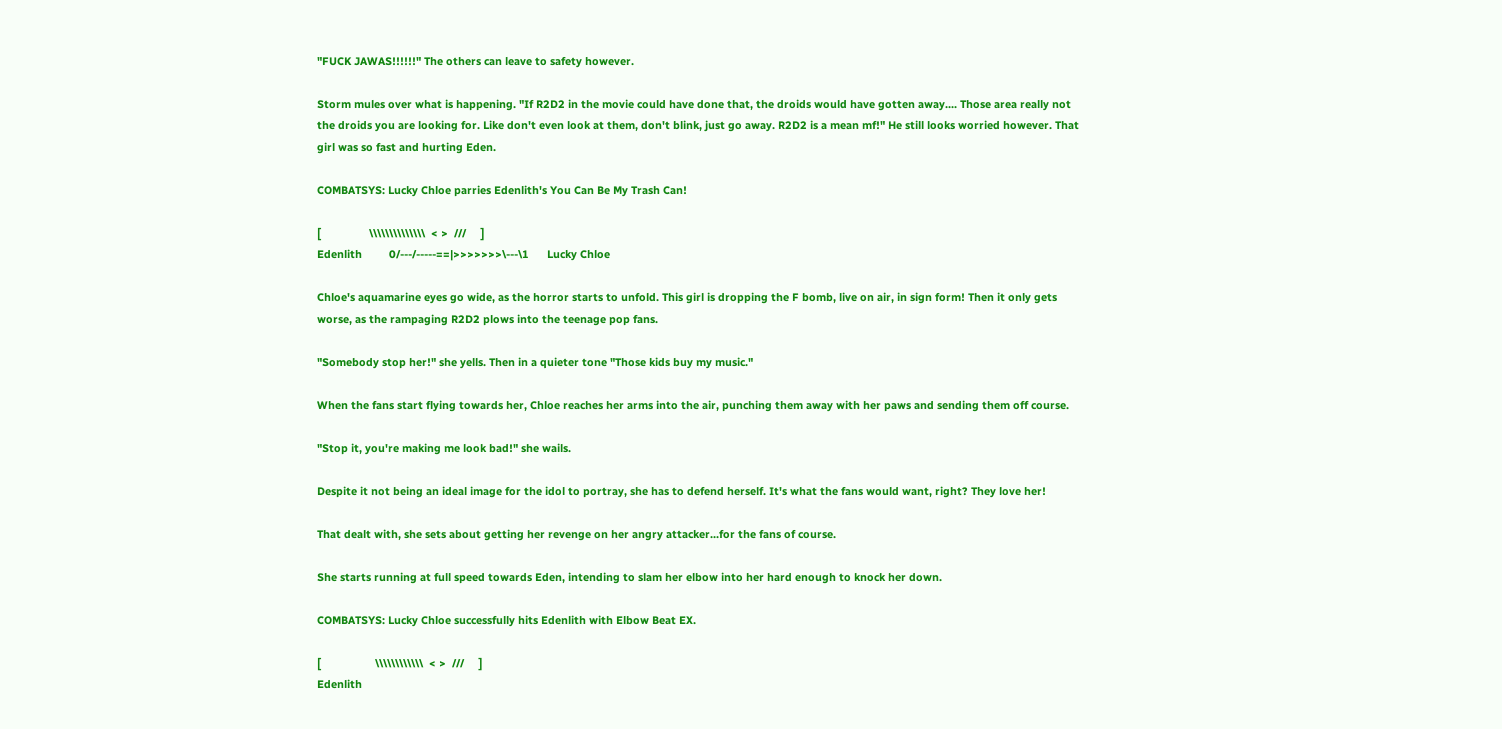"FUCK JAWAS!!!!!!" The others can leave to safety however.

Storm mules over what is happening. "If R2D2 in the movie could have done that, the droids would have gotten away.... Those area really not the droids you are looking for. Like don't even look at them, don't blink, just go away. R2D2 is a mean mf!" He still looks worried however. That girl was so fast and hurting Eden.

COMBATSYS: Lucky Chloe parries Edenlith's You Can Be My Trash Can!

[                \\\\\\\\\\\\\\  < >  ///     ]
Edenlith         0/---/-----==|>>>>>>>\---\1      Lucky Chloe

Chloe's aquamarine eyes go wide, as the horror starts to unfold. This girl is dropping the F bomb, live on air, in sign form! Then it only gets worse, as the rampaging R2D2 plows into the teenage pop fans.

"Somebody stop her!" she yells. Then in a quieter tone "Those kids buy my music."

When the fans start flying towards her, Chloe reaches her arms into the air, punching them away with her paws and sending them off course.

"Stop it, you're making me look bad!" she wails.

Despite it not being an ideal image for the idol to portray, she has to defend herself. It's what the fans would want, right? They love her!

That dealt with, she sets about getting her revenge on her angry attacker...for the fans of course.

She starts running at full speed towards Eden, intending to slam her elbow into her hard enough to knock her down.

COMBATSYS: Lucky Chloe successfully hits Edenlith with Elbow Beat EX.

[                  \\\\\\\\\\\\  < >  ///     ]
Edenlith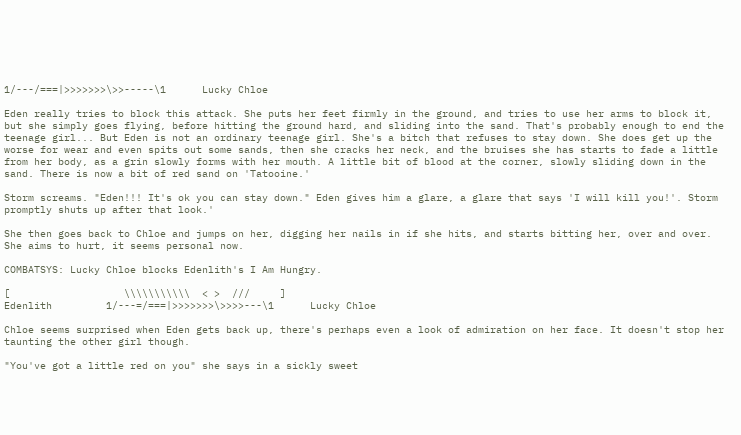1/---/===|>>>>>>>\>>-----\1      Lucky Chloe

Eden really tries to block this attack. She puts her feet firmly in the ground, and tries to use her arms to block it, but she simply goes flying, before hitting the ground hard, and sliding into the sand. That's probably enough to end the teenage girl... But Eden is not an ordinary teenage girl. She's a bitch that refuses to stay down. She does get up the worse for wear and even spits out some sands, then she cracks her neck, and the bruises she has starts to fade a little from her body, as a grin slowly forms with her mouth. A little bit of blood at the corner, slowly sliding down in the sand. There is now a bit of red sand on 'Tatooine.'

Storm screams. "Eden!!! It's ok you can stay down." Eden gives him a glare, a glare that says 'I will kill you!'. Storm promptly shuts up after that look.'

She then goes back to Chloe and jumps on her, digging her nails in if she hits, and starts bitting her, over and over. She aims to hurt, it seems personal now.

COMBATSYS: Lucky Chloe blocks Edenlith's I Am Hungry.

[                   \\\\\\\\\\\  < >  ///     ]
Edenlith         1/---=/===|>>>>>>>\>>>>---\1      Lucky Chloe

Chloe seems surprised when Eden gets back up, there's perhaps even a look of admiration on her face. It doesn't stop her taunting the other girl though.

"You've got a little red on you" she says in a sickly sweet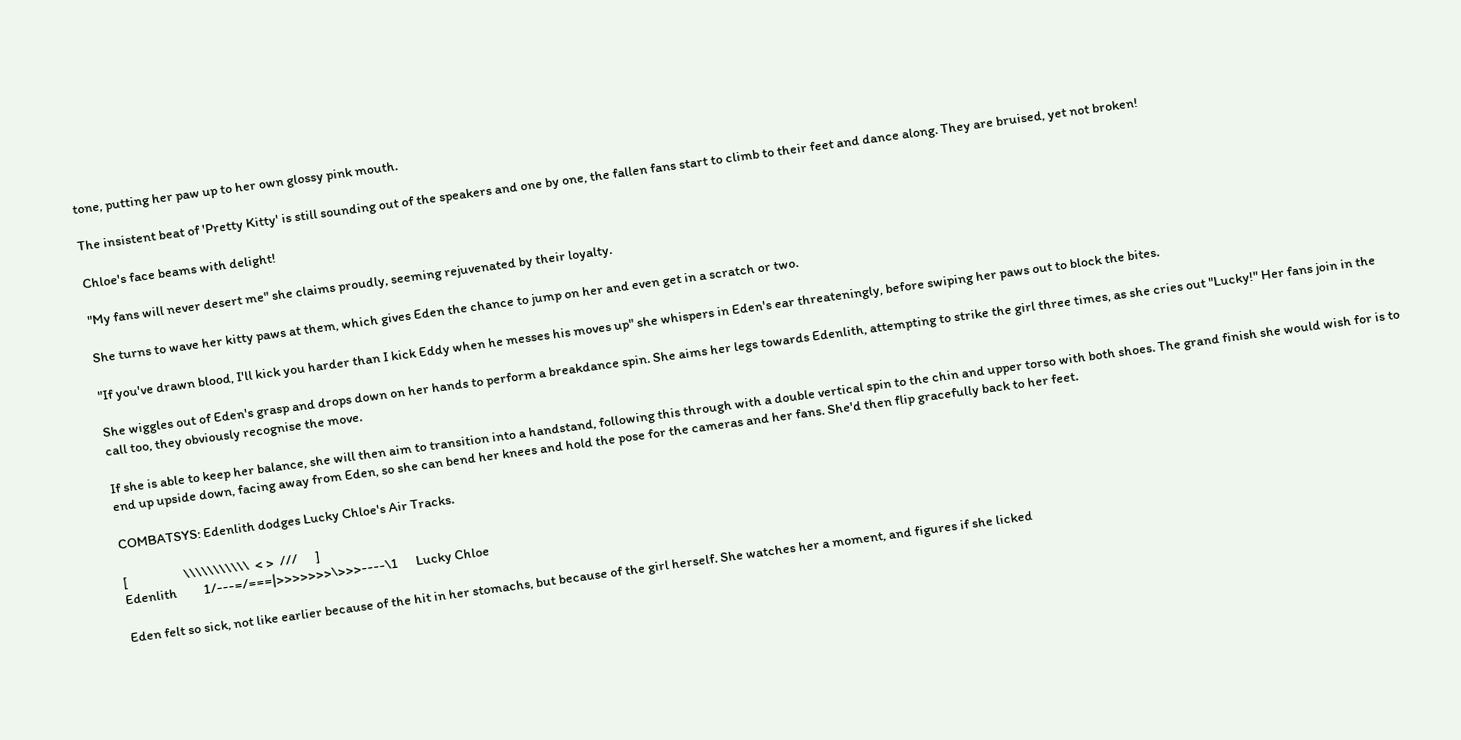tone, putting her paw up to her own glossy pink mouth.

The insistent beat of 'Pretty Kitty' is still sounding out of the speakers and one by one, the fallen fans start to climb to their feet and dance along. They are bruised, yet not broken!

Chloe's face beams with delight!

"My fans will never desert me" she claims proudly, seeming rejuvenated by their loyalty.

She turns to wave her kitty paws at them, which gives Eden the chance to jump on her and even get in a scratch or two.

"If you've drawn blood, I'll kick you harder than I kick Eddy when he messes his moves up" she whispers in Eden's ear threateningly, before swiping her paws out to block the bites.

She wiggles out of Eden's grasp and drops down on her hands to perform a breakdance spin. She aims her legs towards Edenlith, attempting to strike the girl three times, as she cries out "Lucky!" Her fans join in the call too, they obviously recognise the move.

If she is able to keep her balance, she will then aim to transition into a handstand, following this through with a double vertical spin to the chin and upper torso with both shoes. The grand finish she would wish for is to end up upside down, facing away from Eden, so she can bend her knees and hold the pose for the cameras and her fans. She'd then flip gracefully back to her feet.

COMBATSYS: Edenlith dodges Lucky Chloe's Air Tracks.

[                   \\\\\\\\\\\  < >  ///      ]
Edenlith         1/---=/===|>>>>>>>\>>>----\1      Lucky Chloe

Eden felt so sick, not like earlier because of the hit in her stomachs, but because of the girl herself. She watches her a moment, and figures if she licked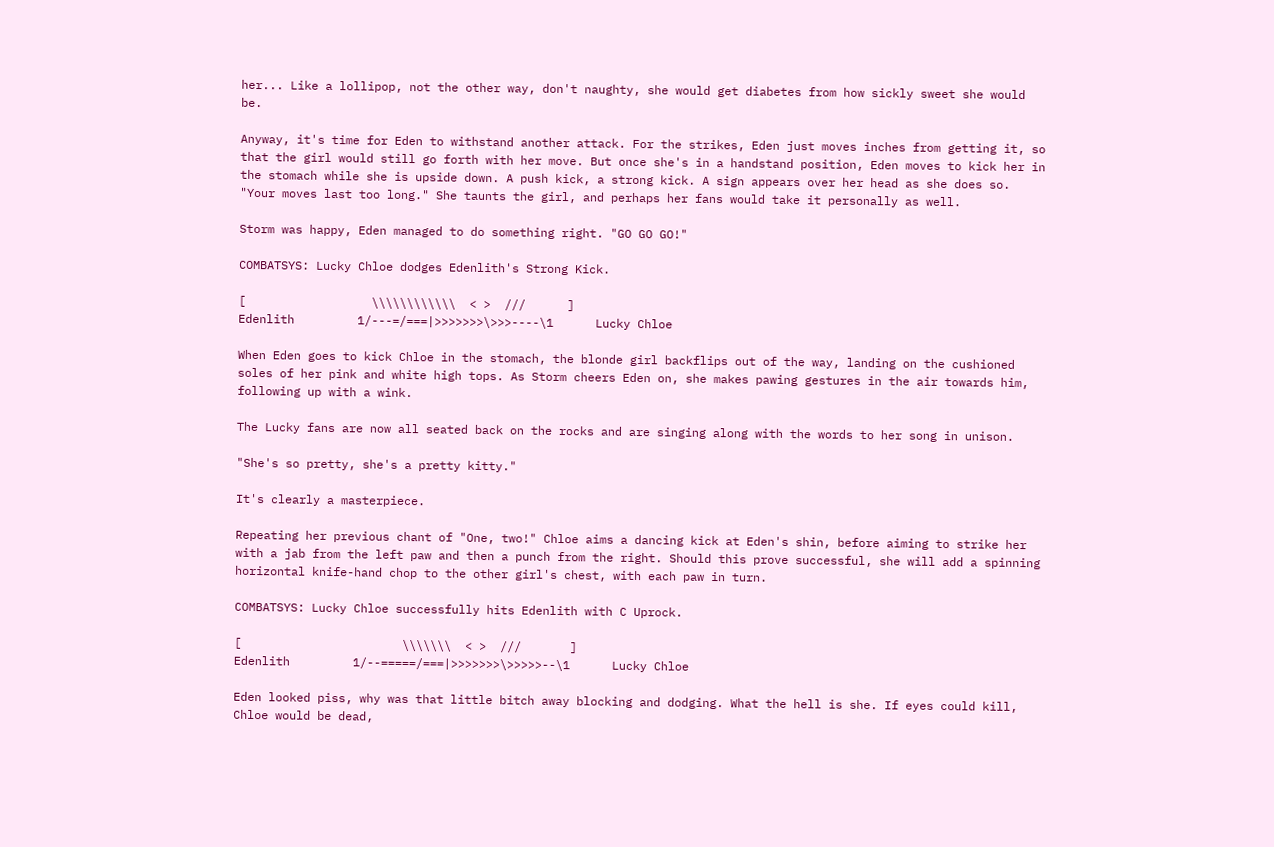her... Like a lollipop, not the other way, don't naughty, she would get diabetes from how sickly sweet she would be.

Anyway, it's time for Eden to withstand another attack. For the strikes, Eden just moves inches from getting it, so that the girl would still go forth with her move. But once she's in a handstand position, Eden moves to kick her in the stomach while she is upside down. A push kick, a strong kick. A sign appears over her head as she does so. "Your moves last too long." She taunts the girl, and perhaps her fans would take it personally as well.

Storm was happy, Eden managed to do something right. "GO GO GO!"

COMBATSYS: Lucky Chloe dodges Edenlith's Strong Kick.

[                  \\\\\\\\\\\\  < >  ///      ]
Edenlith         1/---=/===|>>>>>>>\>>>----\1      Lucky Chloe

When Eden goes to kick Chloe in the stomach, the blonde girl backflips out of the way, landing on the cushioned soles of her pink and white high tops. As Storm cheers Eden on, she makes pawing gestures in the air towards him, following up with a wink.

The Lucky fans are now all seated back on the rocks and are singing along with the words to her song in unison.

"She's so pretty, she's a pretty kitty."

It's clearly a masterpiece.

Repeating her previous chant of "One, two!" Chloe aims a dancing kick at Eden's shin, before aiming to strike her with a jab from the left paw and then a punch from the right. Should this prove successful, she will add a spinning horizontal knife-hand chop to the other girl's chest, with each paw in turn.

COMBATSYS: Lucky Chloe successfully hits Edenlith with C Uprock.

[                       \\\\\\\  < >  ///       ]
Edenlith         1/--=====/===|>>>>>>>\>>>>>--\1      Lucky Chloe

Eden looked piss, why was that little bitch away blocking and dodging. What the hell is she. If eyes could kill, Chloe would be dead,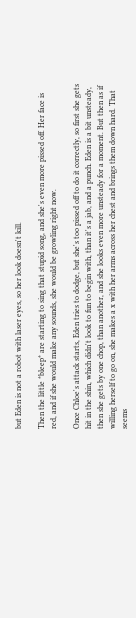but Eden is not a robot with laser eyes, so her look doesn't kill.

Then the little *bleep* are starting to sing that stupid song, and she's even more pissed off. Her face is red, and if she would make any sounds, she would be growling right now.

Once Chloe's attack starts, Eden tries to dodge, but she's too pissed off to do it correctly, so first she gets hit in the shin, which didn't look to fun to begin with, than it's a jab, and a punch. Eden is a bit unsteady, then she gets by one chop, than another, and she looks even more unsteady for a moment. But then as if willing herself to go on, she makes a x with her arms across her chest and brings them down hard. That seems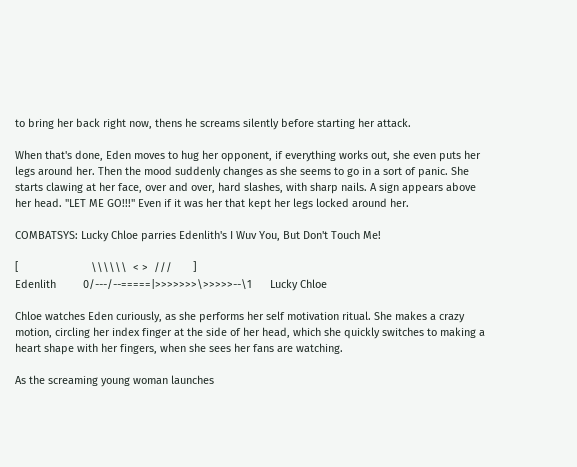to bring her back right now, thens he screams silently before starting her attack.

When that's done, Eden moves to hug her opponent, if everything works out, she even puts her legs around her. Then the mood suddenly changes as she seems to go in a sort of panic. She starts clawing at her face, over and over, hard slashes, with sharp nails. A sign appears above her head. "LET ME GO!!!" Even if it was her that kept her legs locked around her.

COMBATSYS: Lucky Chloe parries Edenlith's I Wuv You, But Don't Touch Me!

[                        \\\\\\  < >  ///       ]
Edenlith         0/---/--=====|>>>>>>>\>>>>>--\1      Lucky Chloe

Chloe watches Eden curiously, as she performs her self motivation ritual. She makes a crazy motion, circling her index finger at the side of her head, which she quickly switches to making a heart shape with her fingers, when she sees her fans are watching.

As the screaming young woman launches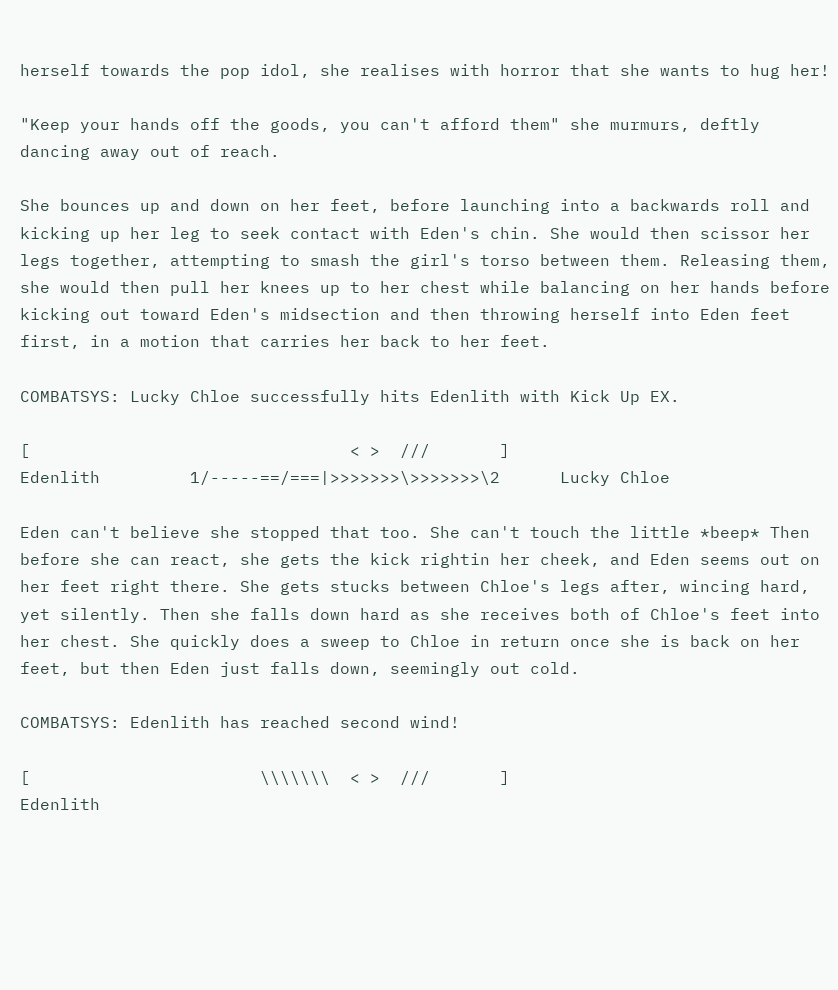herself towards the pop idol, she realises with horror that she wants to hug her!

"Keep your hands off the goods, you can't afford them" she murmurs, deftly dancing away out of reach.

She bounces up and down on her feet, before launching into a backwards roll and kicking up her leg to seek contact with Eden's chin. She would then scissor her legs together, attempting to smash the girl's torso between them. Releasing them, she would then pull her knees up to her chest while balancing on her hands before kicking out toward Eden's midsection and then throwing herself into Eden feet first, in a motion that carries her back to her feet.

COMBATSYS: Lucky Chloe successfully hits Edenlith with Kick Up EX.

[                                < >  ///       ]
Edenlith         1/-----==/===|>>>>>>>\>>>>>>>\2      Lucky Chloe

Eden can't believe she stopped that too. She can't touch the little *beep* Then before she can react, she gets the kick rightin her cheek, and Eden seems out on her feet right there. She gets stucks between Chloe's legs after, wincing hard, yet silently. Then she falls down hard as she receives both of Chloe's feet into her chest. She quickly does a sweep to Chloe in return once she is back on her feet, but then Eden just falls down, seemingly out cold.

COMBATSYS: Edenlith has reached second wind!

[                       \\\\\\\  < >  ///       ]
Edenlith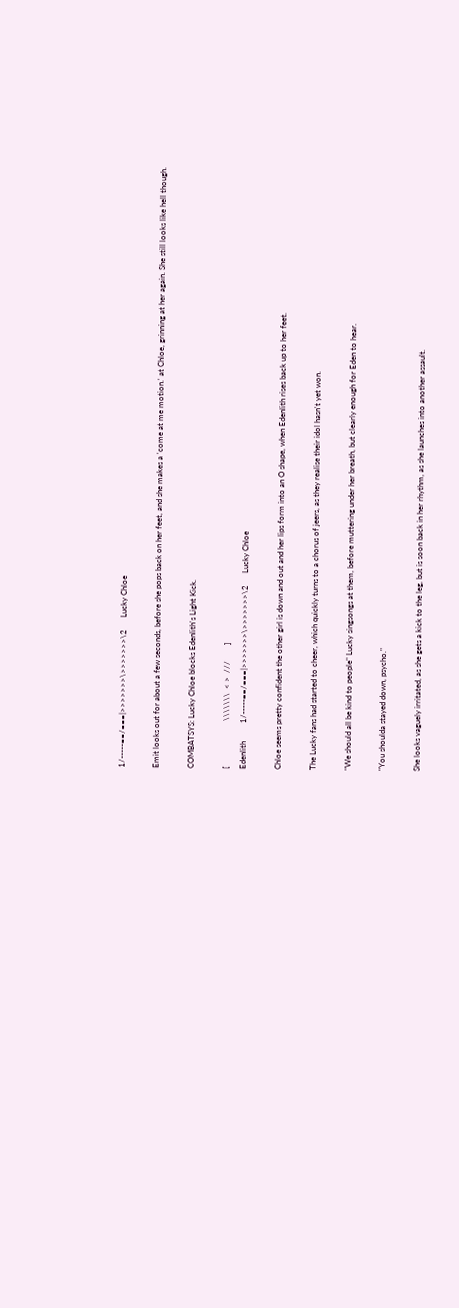1/-----==/===|>>>>>>>\>>>>>>>\2      Lucky Chloe

Emit looks out for about a few seconds, before she pops back on her feet, and she makes a 'come at me motion.' at Chloe, grinning at her again. She still looks like hell though.

COMBATSYS: Lucky Chloe blocks Edenlith's Light Kick.

[                       \\\\\\\  < >  ///        ]
Edenlith         1/-----==/===|>>>>>>>\>>>>>>>\2      Lucky Chloe

Chloe seems pretty confident the other girl is down and out and her lips form into an O shape, when Edenlith rises back up to her feet.

The Lucky fans had started to cheer, which quickly turns to a chorus of jeers, as they realise their idol hasn't yet won.

"We should all be kind to people" Lucky singsongs at them, before muttering under her breath, but clearly enough for Eden to hear.

"You shoulda stayed down, psycho."

She looks vaguely irritated, as she gets a kick to the leg, but is soon back in her rhythm, as she launches into another assault.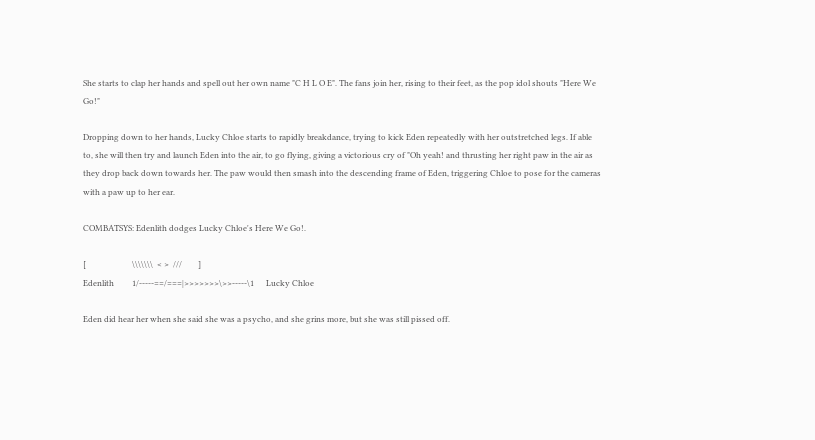She starts to clap her hands and spell out her own name "C H L O E". The fans join her, rising to their feet, as the pop idol shouts "Here We Go!"

Dropping down to her hands, Lucky Chloe starts to rapidly breakdance, trying to kick Eden repeatedly with her outstretched legs. If able to, she will then try and launch Eden into the air, to go flying, giving a victorious cry of "Oh yeah! and thrusting her right paw in the air as they drop back down towards her. The paw would then smash into the descending frame of Eden, triggering Chloe to pose for the cameras with a paw up to her ear.

COMBATSYS: Edenlith dodges Lucky Chloe's Here We Go!.

[                       \\\\\\\  < >  ///        ]
Edenlith         1/-----==/===|>>>>>>>\>>-----\1      Lucky Chloe

Eden did hear her when she said she was a psycho, and she grins more, but she was still pissed off.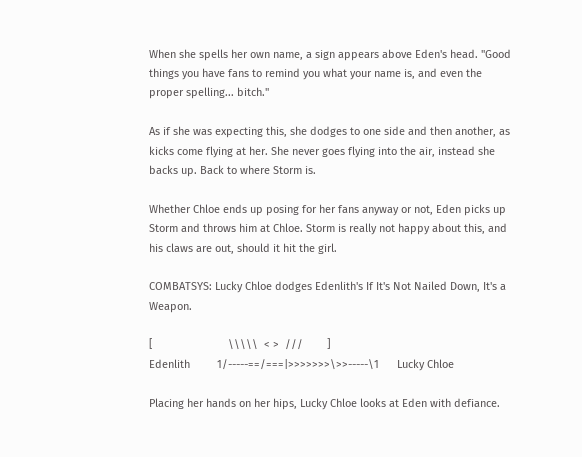When she spells her own name, a sign appears above Eden's head. "Good things you have fans to remind you what your name is, and even the proper spelling... bitch."

As if she was expecting this, she dodges to one side and then another, as kicks come flying at her. She never goes flying into the air, instead she backs up. Back to where Storm is.

Whether Chloe ends up posing for her fans anyway or not, Eden picks up Storm and throws him at Chloe. Storm is really not happy about this, and his claws are out, should it hit the girl.

COMBATSYS: Lucky Chloe dodges Edenlith's If It's Not Nailed Down, It's a Weapon.

[                         \\\\\  < >  ///        ]
Edenlith         1/-----==/===|>>>>>>>\>>-----\1      Lucky Chloe

Placing her hands on her hips, Lucky Chloe looks at Eden with defiance.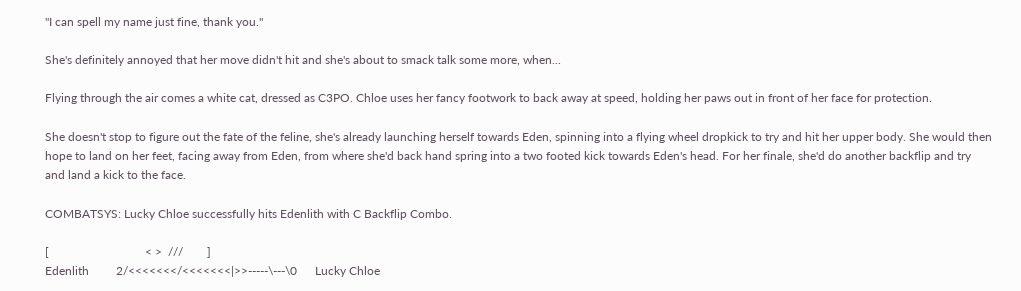"I can spell my name just fine, thank you."

She's definitely annoyed that her move didn't hit and she's about to smack talk some more, when...

Flying through the air comes a white cat, dressed as C3PO. Chloe uses her fancy footwork to back away at speed, holding her paws out in front of her face for protection.

She doesn't stop to figure out the fate of the feline, she's already launching herself towards Eden, spinning into a flying wheel dropkick to try and hit her upper body. She would then hope to land on her feet, facing away from Eden, from where she'd back hand spring into a two footed kick towards Eden's head. For her finale, she'd do another backflip and try and land a kick to the face.

COMBATSYS: Lucky Chloe successfully hits Edenlith with C Backflip Combo.

[                                < >  ///        ]
Edenlith         2/<<<<<<</<<<<<<<|>>-----\---\0      Lucky Chloe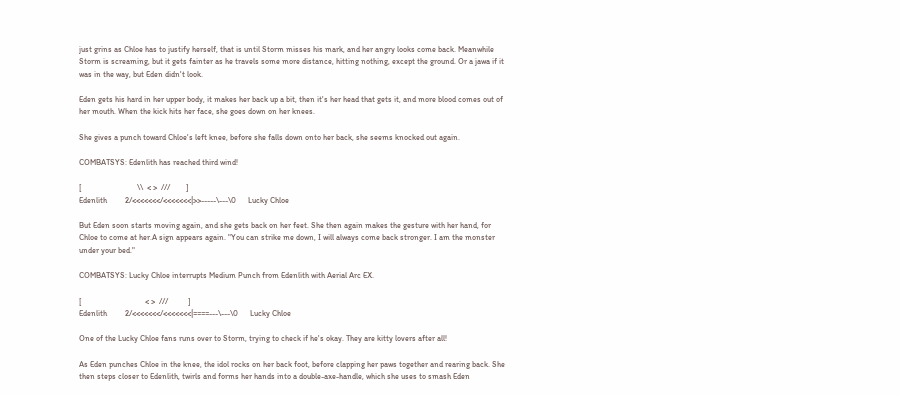just grins as Chloe has to justify herself, that is until Storm misses his mark, and her angry looks come back. Meanwhile Storm is screaming, but it gets fainter as he travels some more distance, hitting nothing, except the ground. Or a jawa if it was in the way, but Eden didn't look.

Eden gets his hard in her upper body, it makes her back up a bit, then it's her head that gets it, and more blood comes out of her mouth. When the kick hits her face, she goes down on her knees.

She gives a punch toward Chloe's left knee, before she falls down onto her back, she seems knocked out again.

COMBATSYS: Edenlith has reached third wind!

[                            \\  < >  ///        ]
Edenlith         2/<<<<<<</<<<<<<<|>>-----\---\0      Lucky Chloe

But Eden soon starts moving again, and she gets back on her feet. She then again makes the gesture with her hand, for Chloe to come at her.A sign appears again. "You can strike me down, I will always come back stronger. I am the monster under your bed."

COMBATSYS: Lucky Chloe interrupts Medium Punch from Edenlith with Aerial Arc EX.

[                                < >  ///          ]
Edenlith         2/<<<<<<</<<<<<<<|====---\---\0      Lucky Chloe

One of the Lucky Chloe fans runs over to Storm, trying to check if he's okay. They are kitty lovers after all!

As Eden punches Chloe in the knee, the idol rocks on her back foot, before clapping her paws together and rearing back. She then steps closer to Edenlith, twirls and forms her hands into a double-axe-handle, which she uses to smash Eden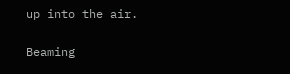up into the air.

Beaming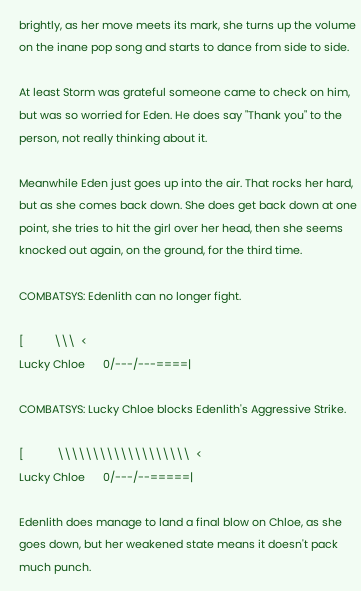brightly, as her move meets its mark, she turns up the volume on the inane pop song and starts to dance from side to side.

At least Storm was grateful someone came to check on him, but was so worried for Eden. He does say "Thank you" to the person, not really thinking about it.

Meanwhile Eden just goes up into the air. That rocks her hard, but as she comes back down. She does get back down at one point, she tries to hit the girl over her head, then she seems knocked out again, on the ground, for the third time.

COMBATSYS: Edenlith can no longer fight.

[          \\\  <
Lucky Chloe      0/---/---====|

COMBATSYS: Lucky Chloe blocks Edenlith's Aggressive Strike.

[           \\\\\\\\\\\\\\\\\\\  <
Lucky Chloe      0/---/--=====|

Edenlith does manage to land a final blow on Chloe, as she goes down, but her weakened state means it doesn't pack much punch.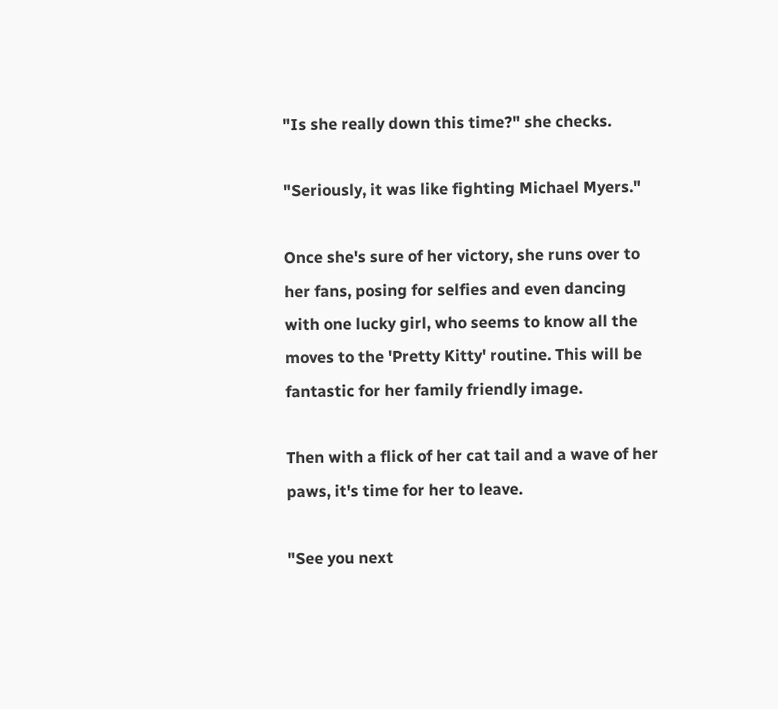"Is she really down this time?" she checks.

"Seriously, it was like fighting Michael Myers."

Once she's sure of her victory, she runs over to her fans, posing for selfies and even dancing with one lucky girl, who seems to know all the moves to the 'Pretty Kitty' routine. This will be fantastic for her family friendly image.

Then with a flick of her cat tail and a wave of her paws, it's time for her to leave.

"See you next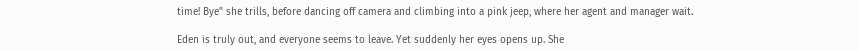time! Bye" she trills, before dancing off camera and climbing into a pink jeep, where her agent and manager wait.

Eden is truly out, and everyone seems to leave. Yet suddenly her eyes opens up. She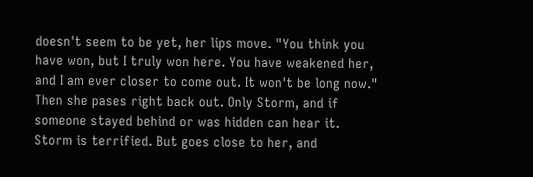doesn't seem to be yet, her lips move. "You think you have won, but I truly won here. You have weakened her, and I am ever closer to come out. It won't be long now." Then she pases right back out. Only Storm, and if someone stayed behind or was hidden can hear it. Storm is terrified. But goes close to her, and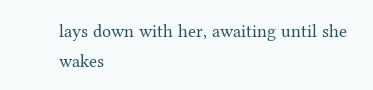lays down with her, awaiting until she wakes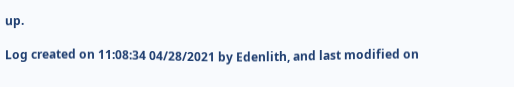up.

Log created on 11:08:34 04/28/2021 by Edenlith, and last modified on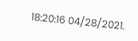18:20:16 04/28/2021.